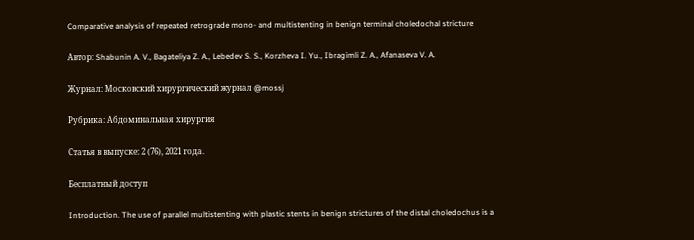Comparative analysis of repeated retrograde mono- and multistenting in benign terminal choledochal stricture

Автор: Shabunin A. V., Bagateliya Z. A., Lebedev S. S., Korzheva I. Yu., Ibragimli Z. A., Afanaseva V. A.

Журнал: Московский хирургический журнал @mossj

Рубрика: Абдоминальная хирургия

Статья в выпуске: 2 (76), 2021 года.

Бесплатный доступ

Introduction. The use of parallel multistenting with plastic stents in benign strictures of the distal choledochus is a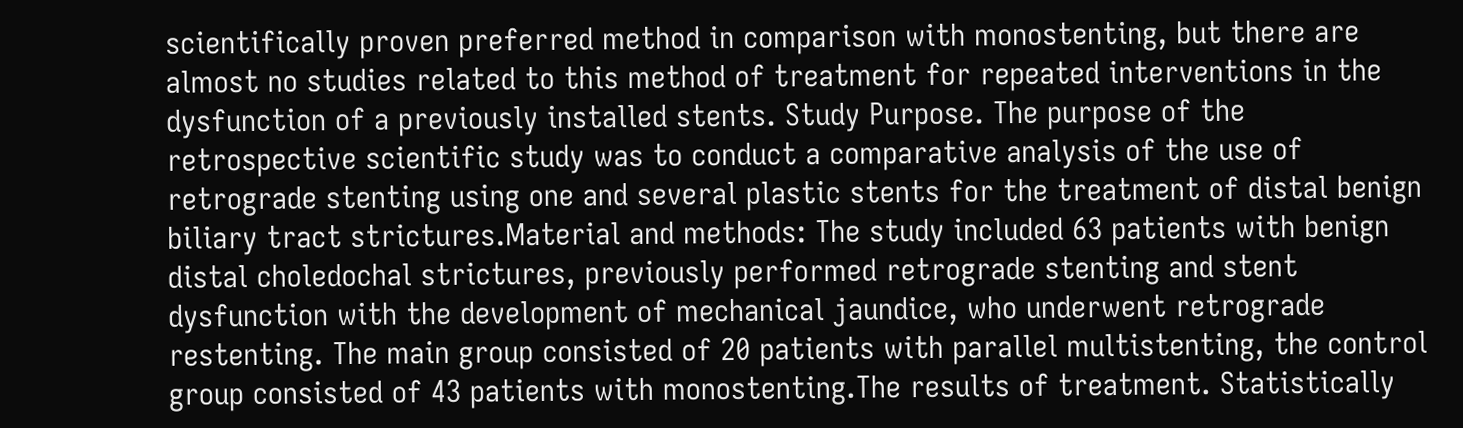scientifically proven preferred method in comparison with monostenting, but there are almost no studies related to this method of treatment for repeated interventions in the dysfunction of a previously installed stents. Study Purpose. The purpose of the retrospective scientific study was to conduct a comparative analysis of the use of retrograde stenting using one and several plastic stents for the treatment of distal benign biliary tract strictures.Material and methods: The study included 63 patients with benign distal choledochal strictures, previously performed retrograde stenting and stent dysfunction with the development of mechanical jaundice, who underwent retrograde restenting. The main group consisted of 20 patients with parallel multistenting, the control group consisted of 43 patients with monostenting.The results of treatment. Statistically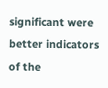significant were better indicators of the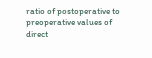ratio of postoperative to preoperative values of direct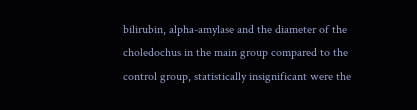bilirubin, alpha-amylase and the diameter of the choledochus in the main group compared to the control group, statistically insignificant were the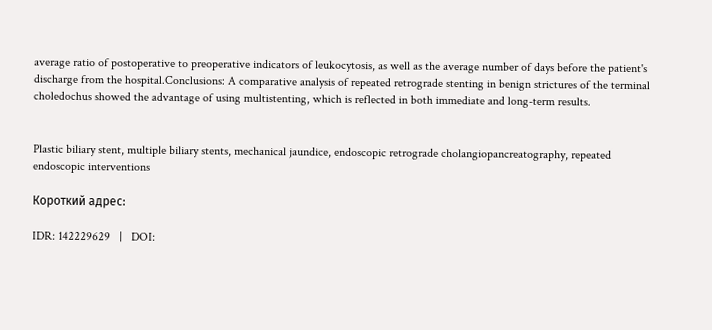average ratio of postoperative to preoperative indicators of leukocytosis, as well as the average number of days before the patient's discharge from the hospital.Conclusions: A comparative analysis of repeated retrograde stenting in benign strictures of the terminal choledochus showed the advantage of using multistenting, which is reflected in both immediate and long-term results.


Plastic biliary stent, multiple biliary stents, mechanical jaundice, endoscopic retrograde cholangiopancreatography, repeated endoscopic interventions

Короткий адрес:

IDR: 142229629   |   DOI: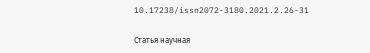10.17238/issn2072-3180.2021.2.26-31

Статья научная